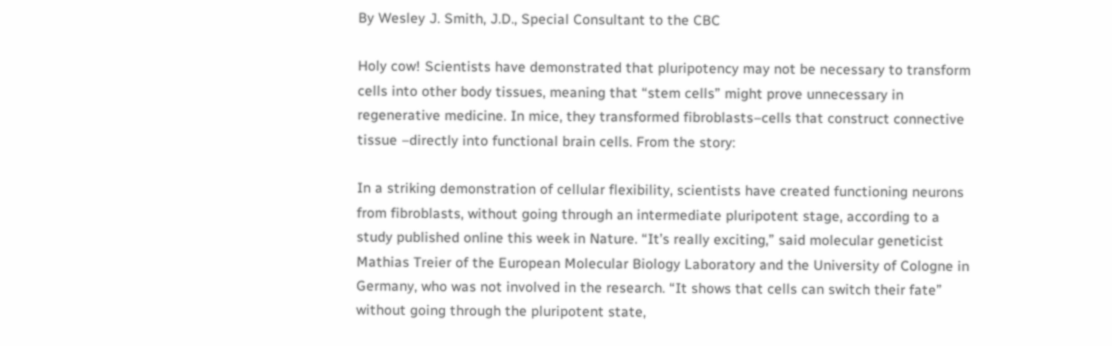By Wesley J. Smith, J.D., Special Consultant to the CBC

Holy cow! Scientists have demonstrated that pluripotency may not be necessary to transform cells into other body tissues, meaning that “stem cells” might prove unnecessary in regenerative medicine. In mice, they transformed fibroblasts–cells that construct connective tissue –directly into functional brain cells. From the story:

In a striking demonstration of cellular flexibility, scientists have created functioning neurons from fibroblasts, without going through an intermediate pluripotent stage, according to a study published online this week in Nature. “It’s really exciting,” said molecular geneticist Mathias Treier of the European Molecular Biology Laboratory and the University of Cologne in Germany, who was not involved in the research. “It shows that cells can switch their fate” without going through the pluripotent state,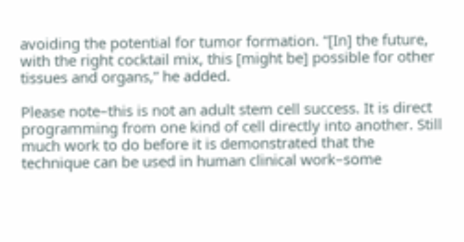avoiding the potential for tumor formation. “[In] the future, with the right cocktail mix, this [might be] possible for other tissues and organs,” he added.

Please note–this is not an adult stem cell success. It is direct programming from one kind of cell directly into another. Still much work to do before it is demonstrated that the technique can be used in human clinical work–some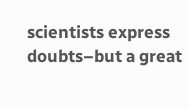scientists express doubts–but a great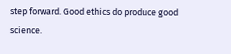step forward. Good ethics do produce good science.